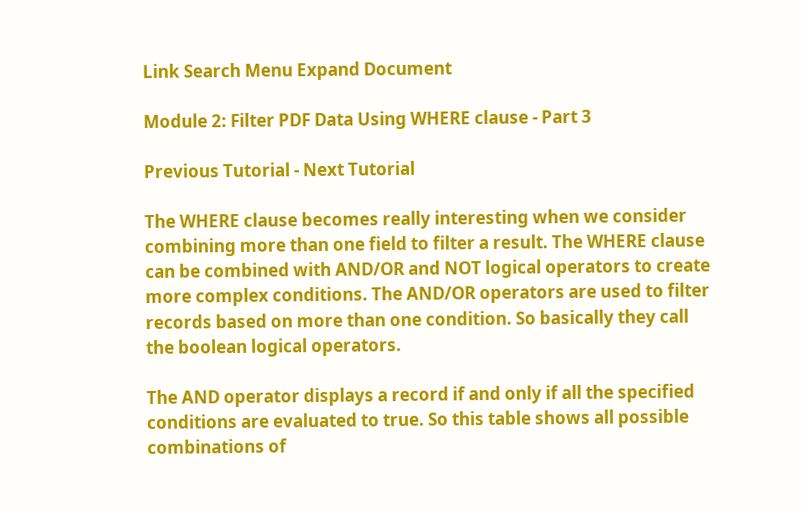Link Search Menu Expand Document

Module 2: Filter PDF Data Using WHERE clause - Part 3

Previous Tutorial - Next Tutorial

The WHERE clause becomes really interesting when we consider combining more than one field to filter a result. The WHERE clause can be combined with AND/OR and NOT logical operators to create more complex conditions. The AND/OR operators are used to filter records based on more than one condition. So basically they call the boolean logical operators.

The AND operator displays a record if and only if all the specified conditions are evaluated to true. So this table shows all possible combinations of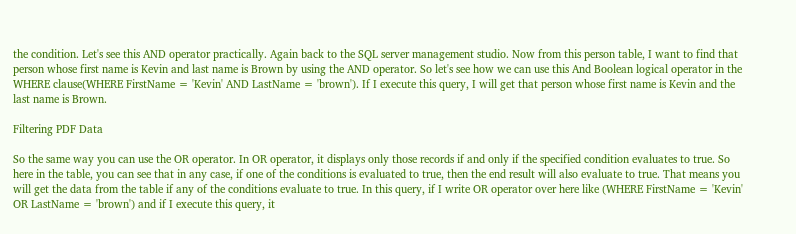the condition. Let's see this AND operator practically. Again back to the SQL server management studio. Now from this person table, I want to find that person whose first name is Kevin and last name is Brown by using the AND operator. So let's see how we can use this And Boolean logical operator in the WHERE clause(WHERE FirstName = 'Kevin' AND LastName = 'brown'). If I execute this query, I will get that person whose first name is Kevin and the last name is Brown.

Filtering PDF Data

So the same way you can use the OR operator. In OR operator, it displays only those records if and only if the specified condition evaluates to true. So here in the table, you can see that in any case, if one of the conditions is evaluated to true, then the end result will also evaluate to true. That means you will get the data from the table if any of the conditions evaluate to true. In this query, if I write OR operator over here like (WHERE FirstName = 'Kevin' OR LastName = 'brown') and if I execute this query, it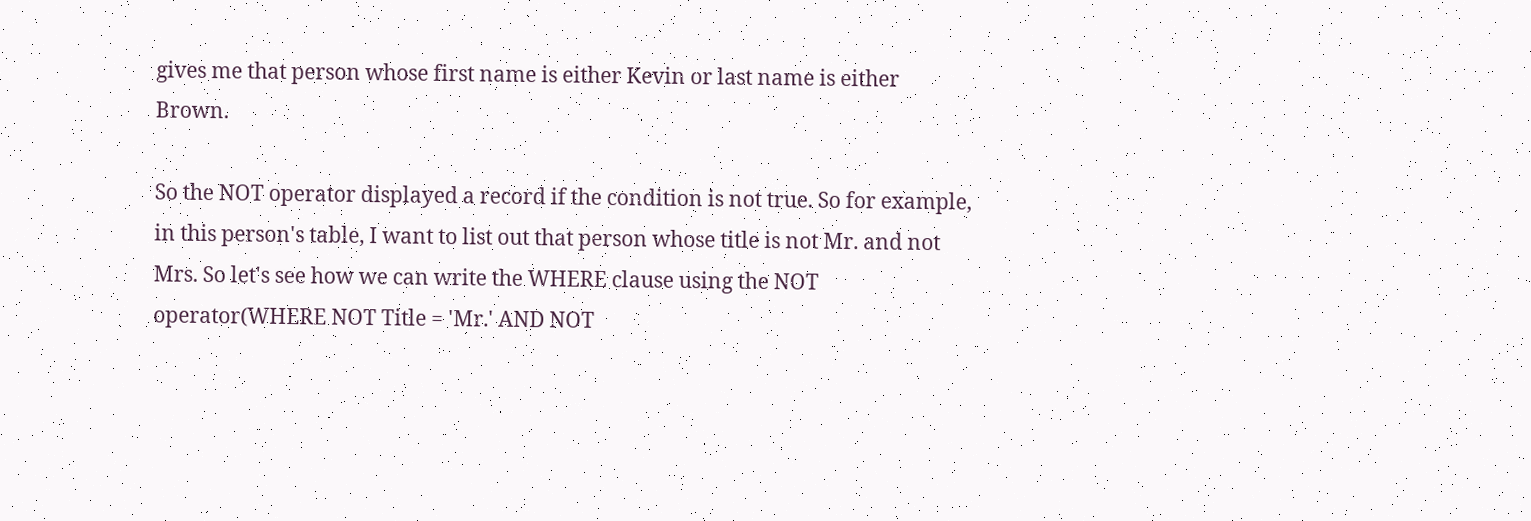gives me that person whose first name is either Kevin or last name is either Brown.

So the NOT operator displayed a record if the condition is not true. So for example, in this person's table, I want to list out that person whose title is not Mr. and not Mrs. So let's see how we can write the WHERE clause using the NOT operator(WHERE NOT Title = 'Mr.' AND NOT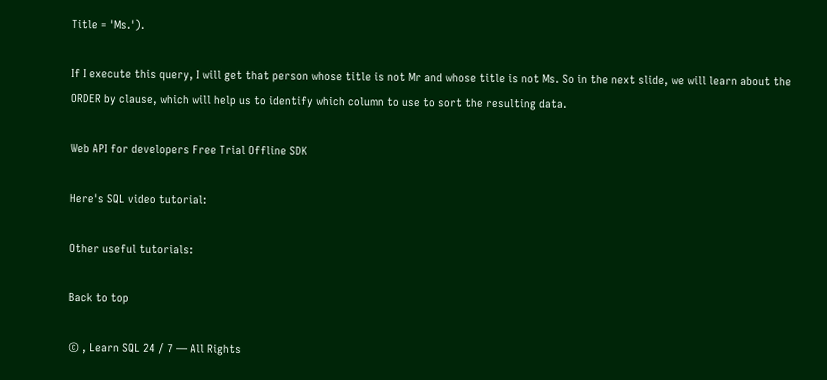Title = 'Ms.').

If I execute this query, I will get that person whose title is not Mr and whose title is not Ms. So in the next slide, we will learn about the ORDER by clause, which will help us to identify which column to use to sort the resulting data.

Web API for developers Free Trial Offline SDK

Here's SQL video tutorial:

Other useful tutorials:

Back to top

© , Learn SQL 24 / 7 — All Rights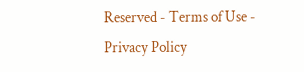Reserved - Terms of Use - Privacy Policy